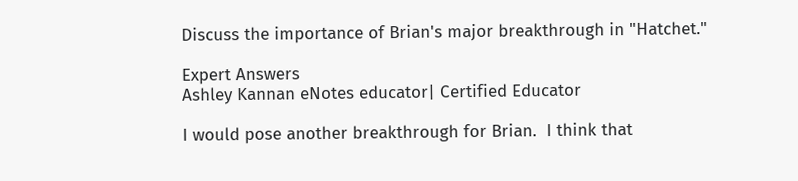Discuss the importance of Brian's major breakthrough in "Hatchet."

Expert Answers
Ashley Kannan eNotes educator| Certified Educator

I would pose another breakthrough for Brian.  I think that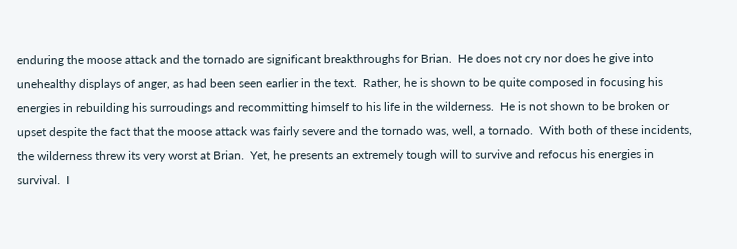enduring the moose attack and the tornado are significant breakthroughs for Brian.  He does not cry nor does he give into unehealthy displays of anger, as had been seen earlier in the text.  Rather, he is shown to be quite composed in focusing his energies in rebuilding his surroudings and recommitting himself to his life in the wilderness.  He is not shown to be broken or upset despite the fact that the moose attack was fairly severe and the tornado was, well, a tornado.  With both of these incidents, the wilderness threw its very worst at Brian.  Yet, he presents an extremely tough will to survive and refocus his energies in survival.  I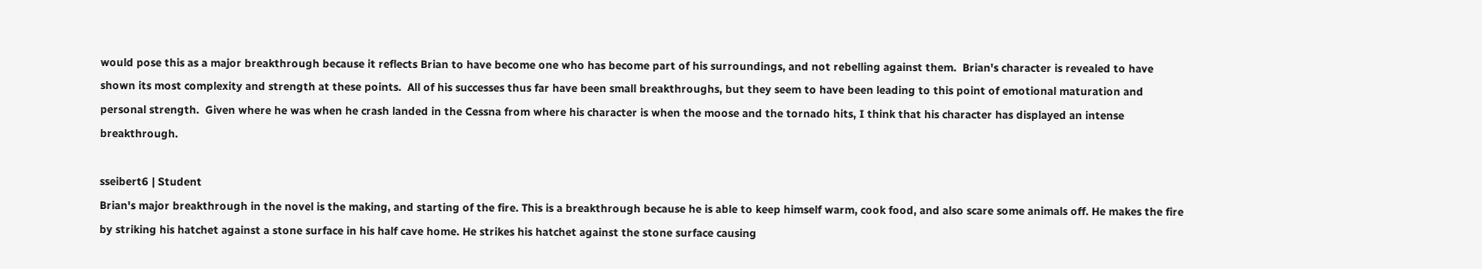would pose this as a major breakthrough because it reflects Brian to have become one who has become part of his surroundings, and not rebelling against them.  Brian's character is revealed to have shown its most complexity and strength at these points.  All of his successes thus far have been small breakthroughs, but they seem to have been leading to this point of emotional maturation and personal strength.  Given where he was when he crash landed in the Cessna from where his character is when the moose and the tornado hits, I think that his character has displayed an intense breakthrough.

sseibert6 | Student
Brian's major breakthrough in the novel is the making, and starting of the fire. This is a breakthrough because he is able to keep himself warm, cook food, and also scare some animals off. He makes the fire by striking his hatchet against a stone surface in his half cave home. He strikes his hatchet against the stone surface causing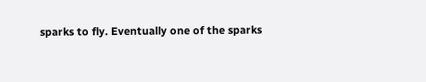sparks to fly. Eventually one of the sparks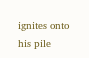ignites onto his pile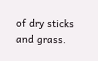of dry sticks and grass.